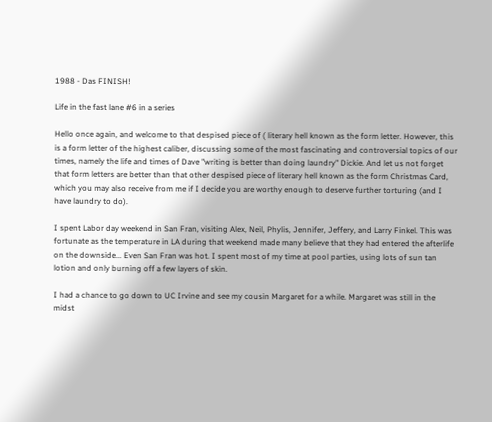1988 - Das FINISH!

Life in the fast lane #6 in a series

Hello once again, and welcome to that despised piece of ( literary hell known as the form letter. However, this is a form letter of the highest caliber, discussing some of the most fascinating and controversial topics of our times, namely the life and times of Dave "writing is better than doing laundry" Dickie. And let us not forget that form letters are better than that other despised piece of literary hell known as the form Christmas Card, which you may also receive from me if I decide you are worthy enough to deserve further torturing (and I have laundry to do).

I spent Labor day weekend in San Fran, visiting Alex, Neil, Phylis, Jennifer, Jeffery, and Larry Finkel. This was fortunate as the temperature in LA during that weekend made many believe that they had entered the afterlife on the downside... Even San Fran was hot. I spent most of my time at pool parties, using lots of sun tan lotion and only burning off a few layers of skin.

I had a chance to go down to UC Irvine and see my cousin Margaret for a while. Margaret was still in the midst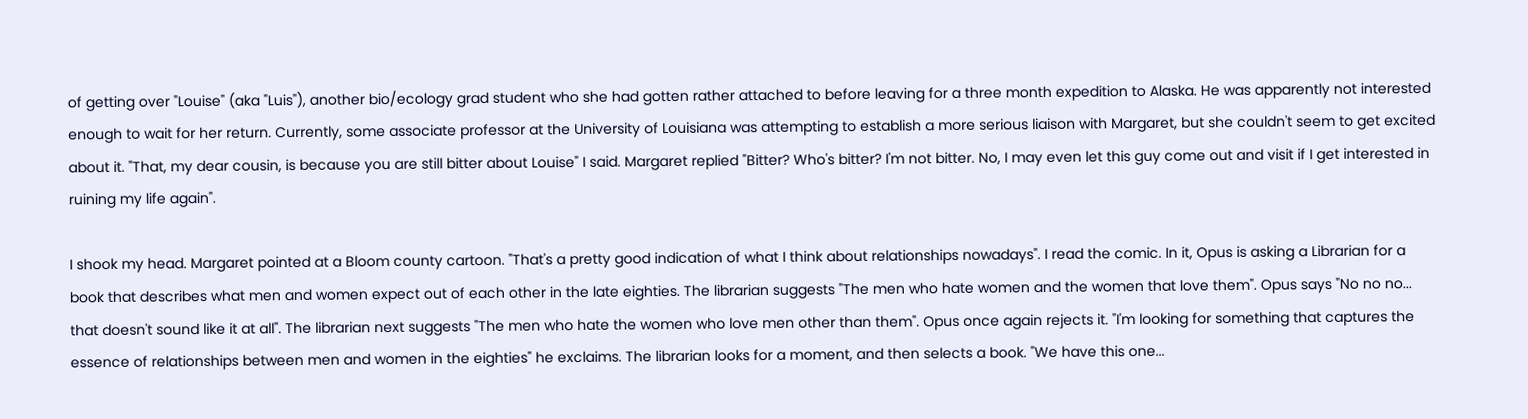of getting over "Louise" (aka "Luis"), another bio/ecology grad student who she had gotten rather attached to before leaving for a three month expedition to Alaska. He was apparently not interested enough to wait for her return. Currently, some associate professor at the University of Louisiana was attempting to establish a more serious liaison with Margaret, but she couldn't seem to get excited about it. "That, my dear cousin, is because you are still bitter about Louise" I said. Margaret replied "Bitter? Who's bitter? I'm not bitter. No, I may even let this guy come out and visit if I get interested in ruining my life again".

I shook my head. Margaret pointed at a Bloom county cartoon. "That's a pretty good indication of what I think about relationships nowadays". I read the comic. In it, Opus is asking a Librarian for a book that describes what men and women expect out of each other in the late eighties. The librarian suggests "The men who hate women and the women that love them". Opus says "No no no... that doesn't sound like it at all". The librarian next suggests "The men who hate the women who love men other than them". Opus once again rejects it. "I'm looking for something that captures the essence of relationships between men and women in the eighties" he exclaims. The librarian looks for a moment, and then selects a book. "We have this one...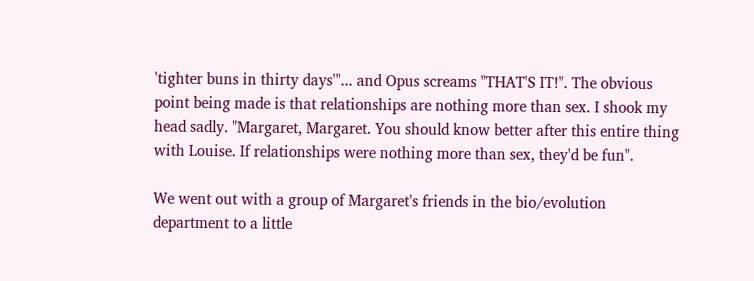'tighter buns in thirty days'"... and Opus screams "THAT'S IT!". The obvious point being made is that relationships are nothing more than sex. I shook my head sadly. "Margaret, Margaret. You should know better after this entire thing with Louise. If relationships were nothing more than sex, they'd be fun".

We went out with a group of Margaret's friends in the bio/evolution department to a little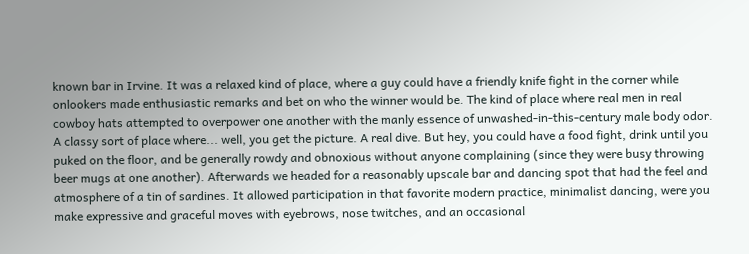known bar in Irvine. It was a relaxed kind of place, where a guy could have a friendly knife fight in the corner while onlookers made enthusiastic remarks and bet on who the winner would be. The kind of place where real men in real cowboy hats attempted to overpower one another with the manly essence of unwashed-in-this-century male body odor. A classy sort of place where... well, you get the picture. A real dive. But hey, you could have a food fight, drink until you puked on the floor, and be generally rowdy and obnoxious without anyone complaining (since they were busy throwing beer mugs at one another). Afterwards we headed for a reasonably upscale bar and dancing spot that had the feel and atmosphere of a tin of sardines. It allowed participation in that favorite modern practice, minimalist dancing, were you make expressive and graceful moves with eyebrows, nose twitches, and an occasional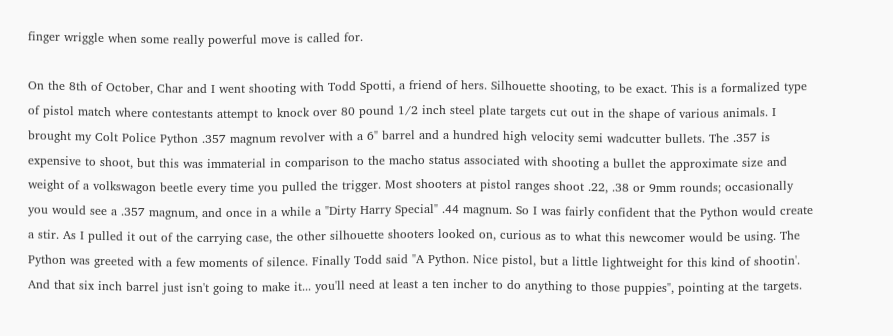finger wriggle when some really powerful move is called for.

On the 8th of October, Char and I went shooting with Todd Spotti, a friend of hers. Silhouette shooting, to be exact. This is a formalized type of pistol match where contestants attempt to knock over 80 pound 1/2 inch steel plate targets cut out in the shape of various animals. I brought my Colt Police Python .357 magnum revolver with a 6" barrel and a hundred high velocity semi wadcutter bullets. The .357 is expensive to shoot, but this was immaterial in comparison to the macho status associated with shooting a bullet the approximate size and weight of a volkswagon beetle every time you pulled the trigger. Most shooters at pistol ranges shoot .22, .38 or 9mm rounds; occasionally you would see a .357 magnum, and once in a while a "Dirty Harry Special" .44 magnum. So I was fairly confident that the Python would create a stir. As I pulled it out of the carrying case, the other silhouette shooters looked on, curious as to what this newcomer would be using. The Python was greeted with a few moments of silence. Finally Todd said "A Python. Nice pistol, but a little lightweight for this kind of shootin'. And that six inch barrel just isn't going to make it... you'll need at least a ten incher to do anything to those puppies", pointing at the targets.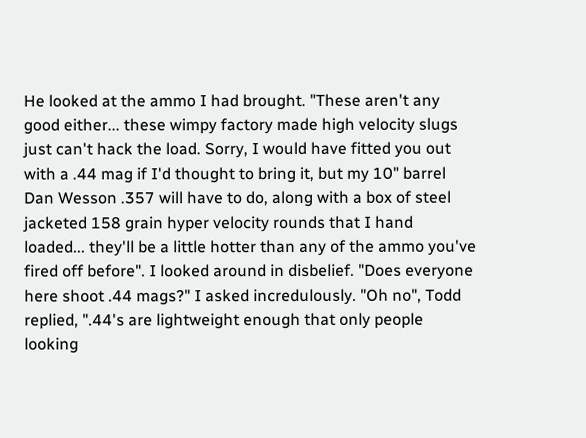He looked at the ammo I had brought. "These aren't any good either... these wimpy factory made high velocity slugs just can't hack the load. Sorry, I would have fitted you out with a .44 mag if I'd thought to bring it, but my 10" barrel Dan Wesson .357 will have to do, along with a box of steel jacketed 158 grain hyper velocity rounds that I hand loaded... they'll be a little hotter than any of the ammo you've fired off before". I looked around in disbelief. "Does everyone here shoot .44 mags?" I asked incredulously. "Oh no", Todd replied, ".44's are lightweight enough that only people looking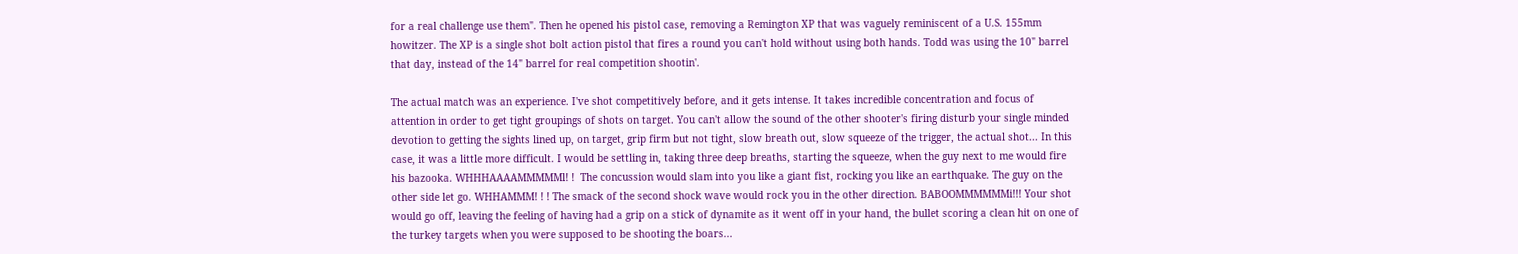for a real challenge use them". Then he opened his pistol case, removing a Remington XP that was vaguely reminiscent of a U.S. 155mm howitzer. The XP is a single shot bolt action pistol that fires a round you can't hold without using both hands. Todd was using the 10" barrel that day, instead of the 14" barrel for real competition shootin'.

The actual match was an experience. I've shot competitively before, and it gets intense. It takes incredible concentration and focus of attention in order to get tight groupings of shots on target. You can't allow the sound of the other shooter's firing disturb your single minded devotion to getting the sights lined up, on target, grip firm but not tight, slow breath out, slow squeeze of the trigger, the actual shot... In this case, it was a little more difficult. I would be settling in, taking three deep breaths, starting the squeeze, when the guy next to me would fire his bazooka. WHHHAAAAMMMMMl! !  The concussion would slam into you like a giant fist, rocking you like an earthquake. The guy on the other side let go. WHHAMMM! ! ! The smack of the second shock wave would rock you in the other direction. BABOOMMMMMMi!!! Your shot would go off, leaving the feeling of having had a grip on a stick of dynamite as it went off in your hand, the bullet scoring a clean hit on one of the turkey targets when you were supposed to be shooting the boars...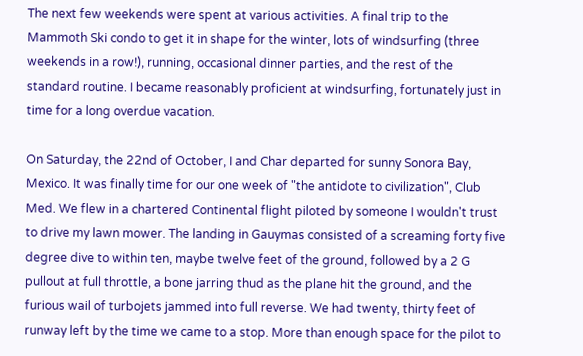The next few weekends were spent at various activities. A final trip to the Mammoth Ski condo to get it in shape for the winter, lots of windsurfing (three weekends in a row!), running, occasional dinner parties, and the rest of the standard routine. I became reasonably proficient at windsurfing, fortunately just in time for a long overdue vacation.

On Saturday, the 22nd of October, I and Char departed for sunny Sonora Bay, Mexico. It was finally time for our one week of "the antidote to civilization", Club Med. We flew in a chartered Continental flight piloted by someone I wouldn't trust to drive my lawn mower. The landing in Gauymas consisted of a screaming forty five degree dive to within ten, maybe twelve feet of the ground, followed by a 2 G pullout at full throttle, a bone jarring thud as the plane hit the ground, and the furious wail of turbojets jammed into full reverse. We had twenty, thirty feet of runway left by the time we came to a stop. More than enough space for the pilot to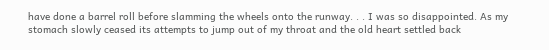have done a barrel roll before slamming the wheels onto the runway. . . I was so disappointed. As my stomach slowly ceased its attempts to jump out of my throat and the old heart settled back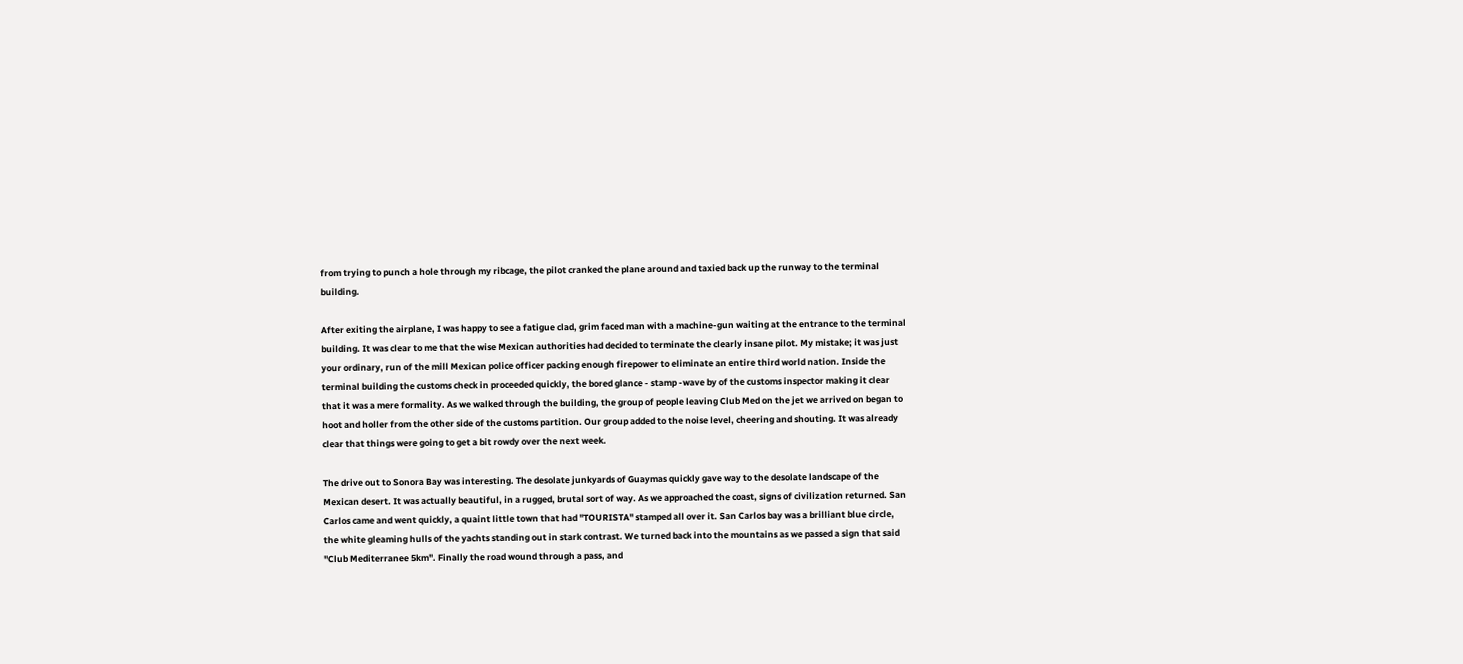from trying to punch a hole through my ribcage, the pilot cranked the plane around and taxied back up the runway to the terminal building.

After exiting the airplane, I was happy to see a fatigue clad, grim faced man with a machine-gun waiting at the entrance to the terminal building. It was clear to me that the wise Mexican authorities had decided to terminate the clearly insane pilot. My mistake; it was just your ordinary, run of the mill Mexican police officer packing enough firepower to eliminate an entire third world nation. Inside the terminal building the customs check in proceeded quickly, the bored glance - stamp -wave by of the customs inspector making it clear that it was a mere formality. As we walked through the building, the group of people leaving Club Med on the jet we arrived on began to hoot and holler from the other side of the customs partition. Our group added to the noise level, cheering and shouting. It was already clear that things were going to get a bit rowdy over the next week.

The drive out to Sonora Bay was interesting. The desolate junkyards of Guaymas quickly gave way to the desolate landscape of the Mexican desert. It was actually beautiful, in a rugged, brutal sort of way. As we approached the coast, signs of civilization returned. San Carlos came and went quickly, a quaint little town that had "TOURISTA" stamped all over it. San Carlos bay was a brilliant blue circle, the white gleaming hulls of the yachts standing out in stark contrast. We turned back into the mountains as we passed a sign that said "Club Mediterranee 5km". Finally the road wound through a pass, and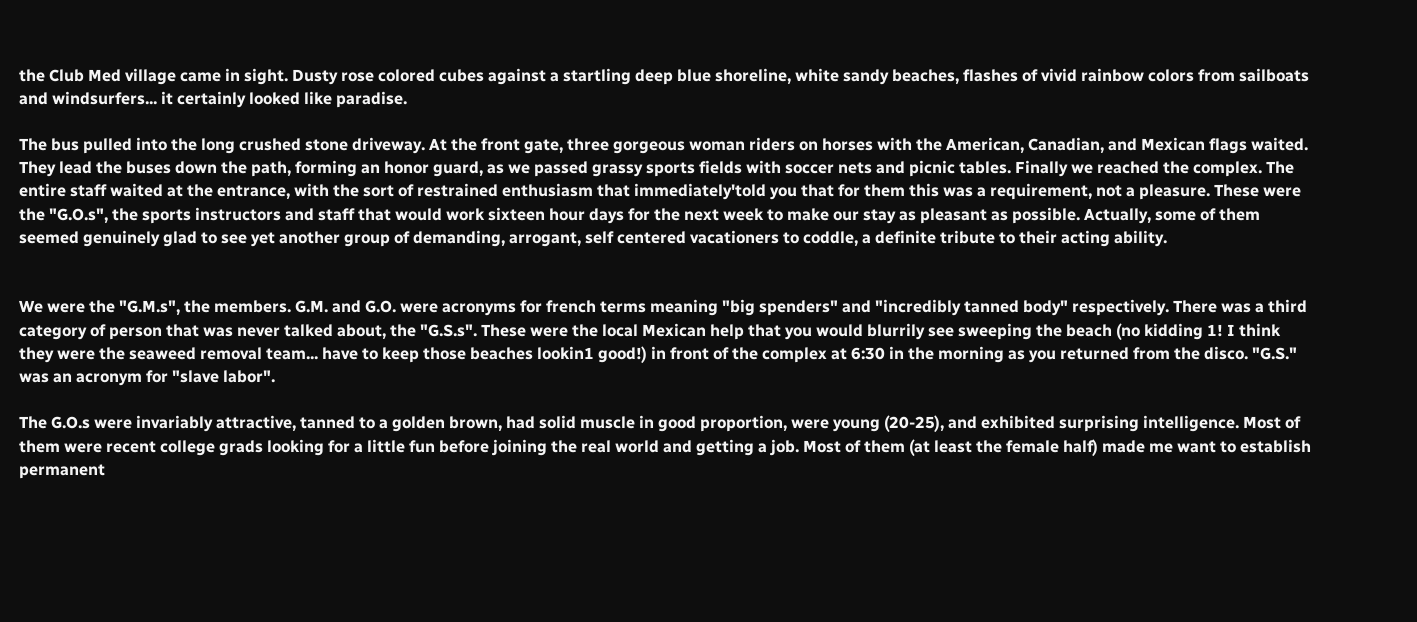the Club Med village came in sight. Dusty rose colored cubes against a startling deep blue shoreline, white sandy beaches, flashes of vivid rainbow colors from sailboats and windsurfers... it certainly looked like paradise.

The bus pulled into the long crushed stone driveway. At the front gate, three gorgeous woman riders on horses with the American, Canadian, and Mexican flags waited. They lead the buses down the path, forming an honor guard, as we passed grassy sports fields with soccer nets and picnic tables. Finally we reached the complex. The entire staff waited at the entrance, with the sort of restrained enthusiasm that immediately'told you that for them this was a requirement, not a pleasure. These were the "G.O.s", the sports instructors and staff that would work sixteen hour days for the next week to make our stay as pleasant as possible. Actually, some of them seemed genuinely glad to see yet another group of demanding, arrogant, self centered vacationers to coddle, a definite tribute to their acting ability.


We were the "G.M.s", the members. G.M. and G.O. were acronyms for french terms meaning "big spenders" and "incredibly tanned body" respectively. There was a third category of person that was never talked about, the "G.S.s". These were the local Mexican help that you would blurrily see sweeping the beach (no kidding 1! I think they were the seaweed removal team... have to keep those beaches lookin1 good!) in front of the complex at 6:30 in the morning as you returned from the disco. "G.S." was an acronym for "slave labor".

The G.O.s were invariably attractive, tanned to a golden brown, had solid muscle in good proportion, were young (20-25), and exhibited surprising intelligence. Most of them were recent college grads looking for a little fun before joining the real world and getting a job. Most of them (at least the female half) made me want to establish permanent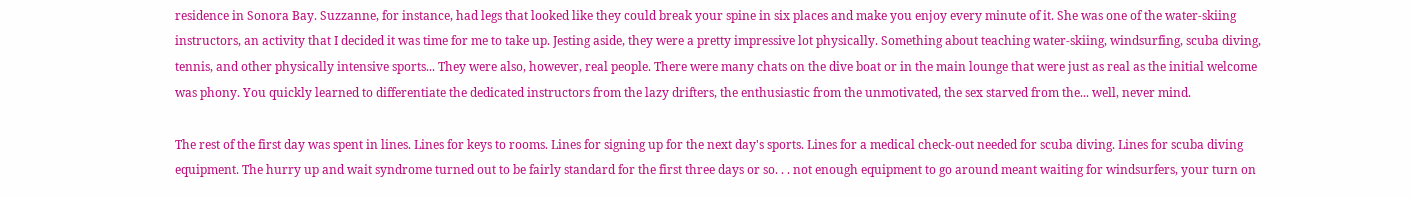residence in Sonora Bay. Suzzanne, for instance, had legs that looked like they could break your spine in six places and make you enjoy every minute of it. She was one of the water-skiing instructors, an activity that I decided it was time for me to take up. Jesting aside, they were a pretty impressive lot physically. Something about teaching water-skiing, windsurfing, scuba diving, tennis, and other physically intensive sports... They were also, however, real people. There were many chats on the dive boat or in the main lounge that were just as real as the initial welcome was phony. You quickly learned to differentiate the dedicated instructors from the lazy drifters, the enthusiastic from the unmotivated, the sex starved from the... well, never mind.

The rest of the first day was spent in lines. Lines for keys to rooms. Lines for signing up for the next day's sports. Lines for a medical check-out needed for scuba diving. Lines for scuba diving equipment. The hurry up and wait syndrome turned out to be fairly standard for the first three days or so. . . not enough equipment to go around meant waiting for windsurfers, your turn on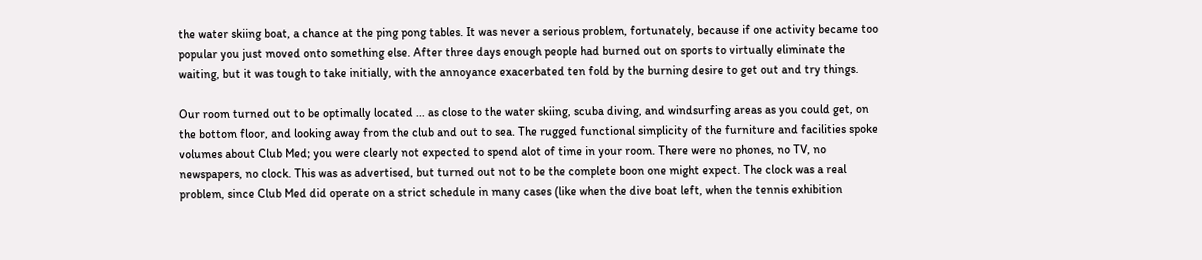the water skiing boat, a chance at the ping pong tables. It was never a serious problem, fortunately, because if one activity became too popular you just moved onto something else. After three days enough people had burned out on sports to virtually eliminate the waiting, but it was tough to take initially, with the annoyance exacerbated ten fold by the burning desire to get out and try things.

Our room turned out to be optimally located ... as close to the water skiing, scuba diving, and windsurfing areas as you could get, on the bottom floor, and looking away from the club and out to sea. The rugged functional simplicity of the furniture and facilities spoke volumes about Club Med; you were clearly not expected to spend alot of time in your room. There were no phones, no TV, no newspapers, no clock. This was as advertised, but turned out not to be the complete boon one might expect. The clock was a real problem, since Club Med did operate on a strict schedule in many cases (like when the dive boat left, when the tennis exhibition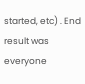started, etc) . End result was everyone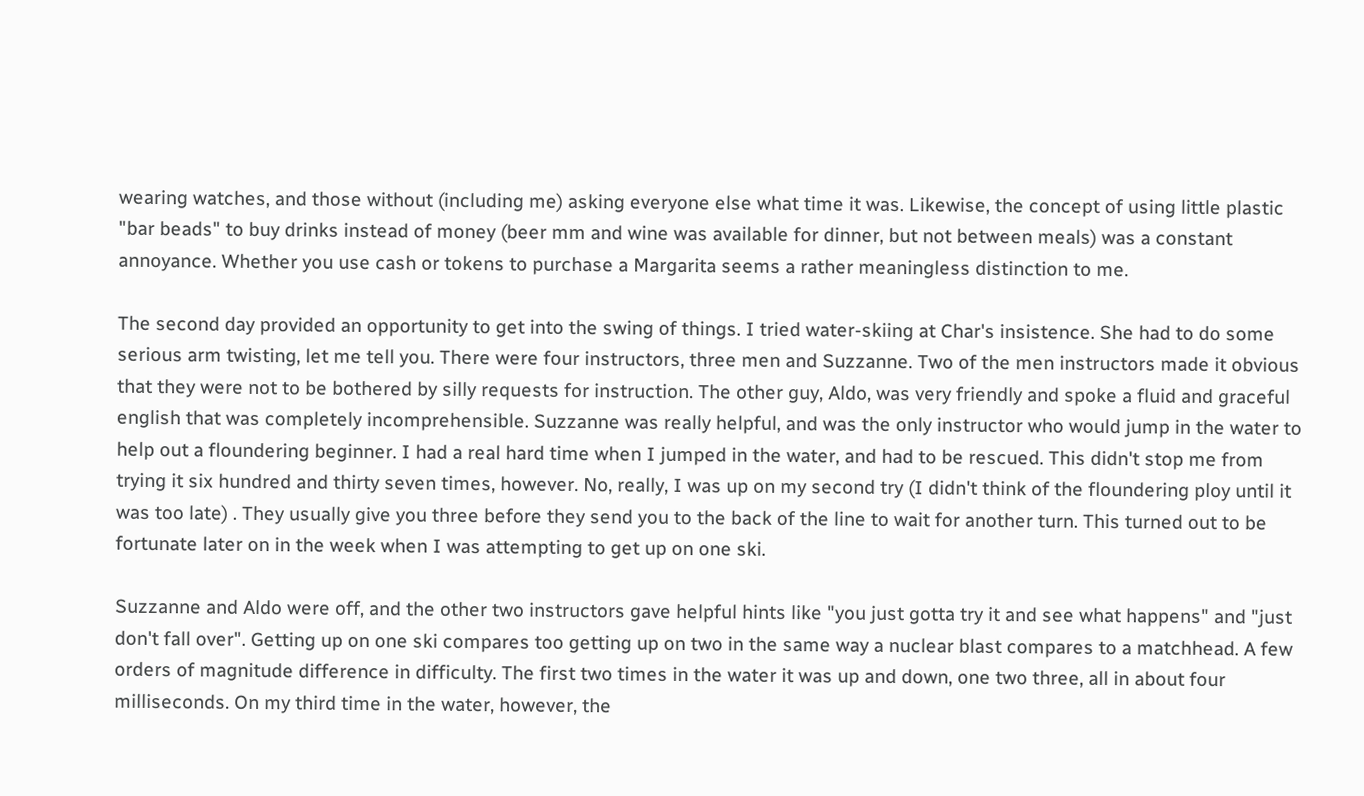wearing watches, and those without (including me) asking everyone else what time it was. Likewise, the concept of using little plastic "bar beads" to buy drinks instead of money (beer mm and wine was available for dinner, but not between meals) was a constant annoyance. Whether you use cash or tokens to purchase a Margarita seems a rather meaningless distinction to me.

The second day provided an opportunity to get into the swing of things. I tried water-skiing at Char's insistence. She had to do some serious arm twisting, let me tell you. There were four instructors, three men and Suzzanne. Two of the men instructors made it obvious that they were not to be bothered by silly requests for instruction. The other guy, Aldo, was very friendly and spoke a fluid and graceful english that was completely incomprehensible. Suzzanne was really helpful, and was the only instructor who would jump in the water to help out a floundering beginner. I had a real hard time when I jumped in the water, and had to be rescued. This didn't stop me from trying it six hundred and thirty seven times, however. No, really, I was up on my second try (I didn't think of the floundering ploy until it was too late) . They usually give you three before they send you to the back of the line to wait for another turn. This turned out to be fortunate later on in the week when I was attempting to get up on one ski.

Suzzanne and Aldo were off, and the other two instructors gave helpful hints like "you just gotta try it and see what happens" and "just don't fall over". Getting up on one ski compares too getting up on two in the same way a nuclear blast compares to a matchhead. A few orders of magnitude difference in difficulty. The first two times in the water it was up and down, one two three, all in about four milliseconds. On my third time in the water, however, the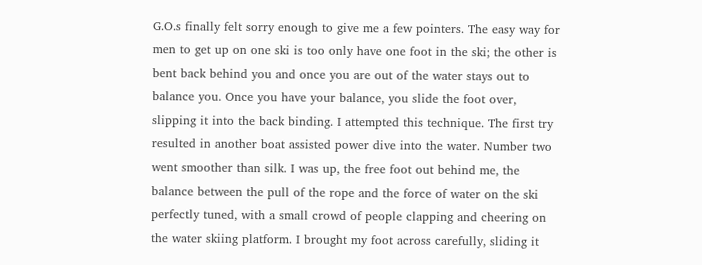G.O.s finally felt sorry enough to give me a few pointers. The easy way for men to get up on one ski is too only have one foot in the ski; the other is bent back behind you and once you are out of the water stays out to balance you. Once you have your balance, you slide the foot over, slipping it into the back binding. I attempted this technique. The first try resulted in another boat assisted power dive into the water. Number two went smoother than silk. I was up, the free foot out behind me, the balance between the pull of the rope and the force of water on the ski perfectly tuned, with a small crowd of people clapping and cheering on the water skiing platform. I brought my foot across carefully, sliding it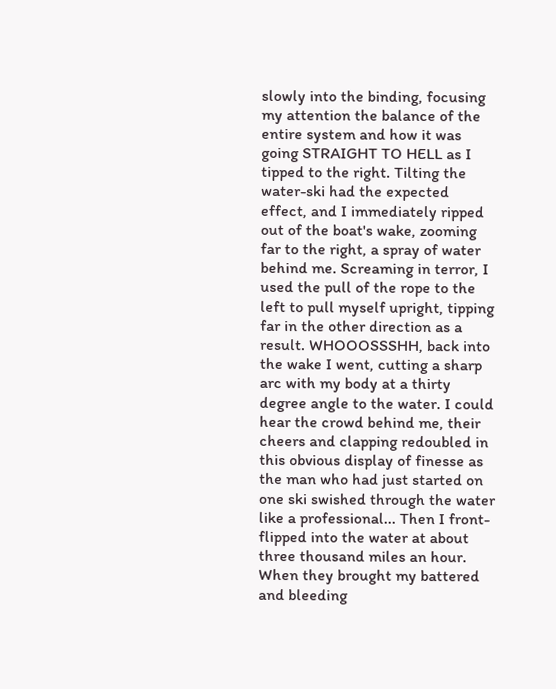slowly into the binding, focusing my attention the balance of the entire system and how it was going STRAIGHT TO HELL as I tipped to the right. Tilting the water-ski had the expected effect, and I immediately ripped out of the boat's wake, zooming far to the right, a spray of water behind me. Screaming in terror, I used the pull of the rope to the left to pull myself upright, tipping far in the other direction as a result. WHOOOSSSHH, back into the wake I went, cutting a sharp arc with my body at a thirty degree angle to the water. I could hear the crowd behind me, their cheers and clapping redoubled in this obvious display of finesse as the man who had just started on one ski swished through the water like a professional... Then I front-flipped into the water at about three thousand miles an hour. When they brought my battered and bleeding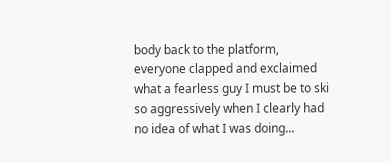body back to the platform, everyone clapped and exclaimed what a fearless guy I must be to ski so aggressively when I clearly had no idea of what I was doing...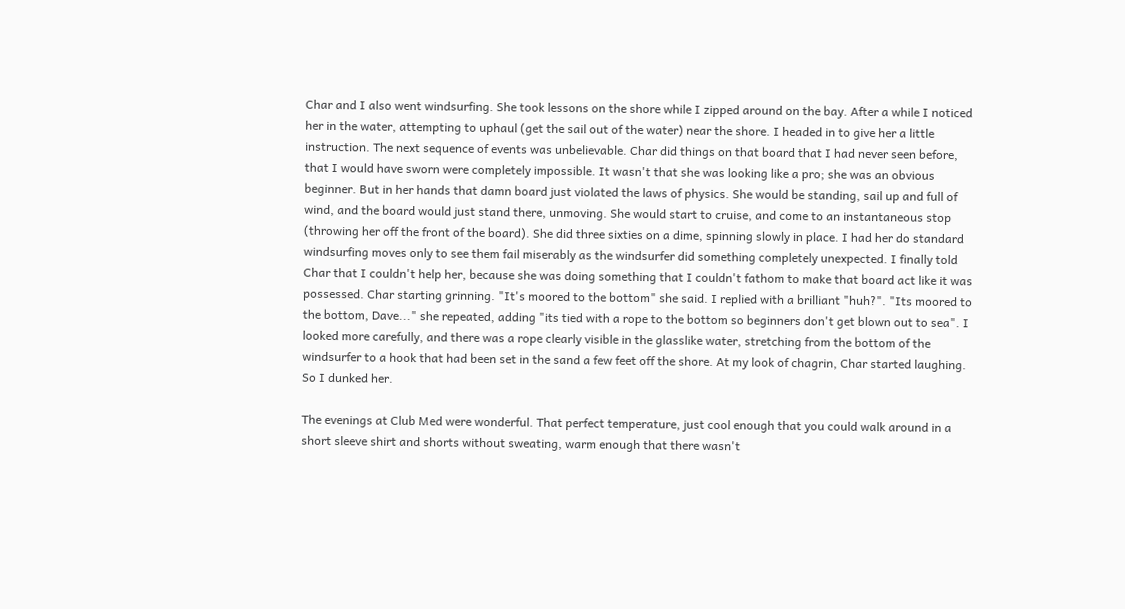Char and I also went windsurfing. She took lessons on the shore while I zipped around on the bay. After a while I noticed her in the water, attempting to uphaul (get the sail out of the water) near the shore. I headed in to give her a little instruction. The next sequence of events was unbelievable. Char did things on that board that I had never seen before, that I would have sworn were completely impossible. It wasn't that she was looking like a pro; she was an obvious beginner. But in her hands that damn board just violated the laws of physics. She would be standing, sail up and full of wind, and the board would just stand there, unmoving. She would start to cruise, and come to an instantaneous stop (throwing her off the front of the board). She did three sixties on a dime, spinning slowly in place. I had her do standard windsurfing moves only to see them fail miserably as the windsurfer did something completely unexpected. I finally told Char that I couldn't help her, because she was doing something that I couldn't fathom to make that board act like it was possessed. Char starting grinning. "It's moored to the bottom" she said. I replied with a brilliant "huh?". "Its moored to the bottom, Dave..." she repeated, adding "its tied with a rope to the bottom so beginners don't get blown out to sea". I looked more carefully, and there was a rope clearly visible in the glasslike water, stretching from the bottom of the windsurfer to a hook that had been set in the sand a few feet off the shore. At my look of chagrin, Char started laughing. So I dunked her.

The evenings at Club Med were wonderful. That perfect temperature, just cool enough that you could walk around in a short sleeve shirt and shorts without sweating, warm enough that there wasn't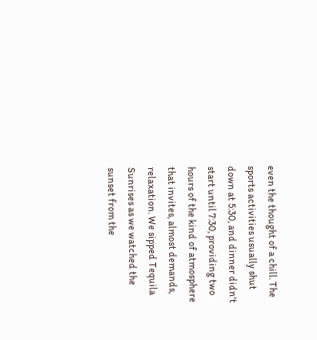even the thought of a chill. The sports activities usually shut down at 5:30, and dinner didn't start until 7:30, providing two hours of the kind of atmosphere that invites, almost demands, relaxation. We sipped Tequila Sunrises as we watched the sunset from the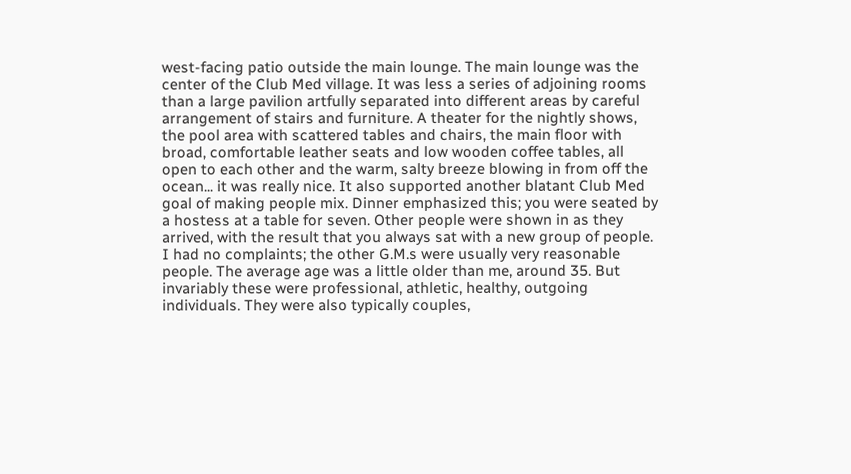west-facing patio outside the main lounge. The main lounge was the center of the Club Med village. It was less a series of adjoining rooms than a large pavilion artfully separated into different areas by careful arrangement of stairs and furniture. A theater for the nightly shows, the pool area with scattered tables and chairs, the main floor with broad, comfortable leather seats and low wooden coffee tables, all open to each other and the warm, salty breeze blowing in from off the ocean... it was really nice. It also supported another blatant Club Med goal of making people mix. Dinner emphasized this; you were seated by a hostess at a table for seven. Other people were shown in as they arrived, with the result that you always sat with a new group of people. I had no complaints; the other G.M.s were usually very reasonable people. The average age was a little older than me, around 35. But invariably these were professional, athletic, healthy, outgoing individuals. They were also typically couples,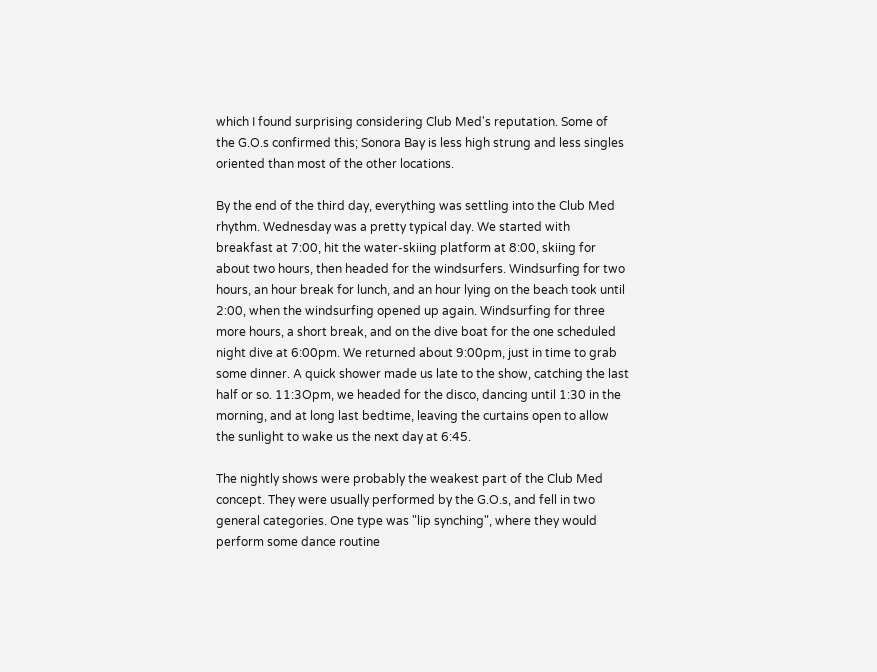which I found surprising considering Club Med's reputation. Some of the G.O.s confirmed this; Sonora Bay is less high strung and less singles oriented than most of the other locations.

By the end of the third day, everything was settling into the Club Med rhythm. Wednesday was a pretty typical day. We started with breakfast at 7:00, hit the water-skiing platform at 8:00, skiing for about two hours, then headed for the windsurfers. Windsurfing for two hours, an hour break for lunch, and an hour lying on the beach took until 2:00, when the windsurfing opened up again. Windsurfing for three more hours, a short break, and on the dive boat for the one scheduled night dive at 6:00pm. We returned about 9:00pm, just in time to grab some dinner. A quick shower made us late to the show, catching the last half or so. 11:3Opm, we headed for the disco, dancing until 1:30 in the morning, and at long last bedtime, leaving the curtains open to allow the sunlight to wake us the next day at 6:45.

The nightly shows were probably the weakest part of the Club Med concept. They were usually performed by the G.O.s, and fell in two general categories. One type was "lip synching", where they would perform some dance routine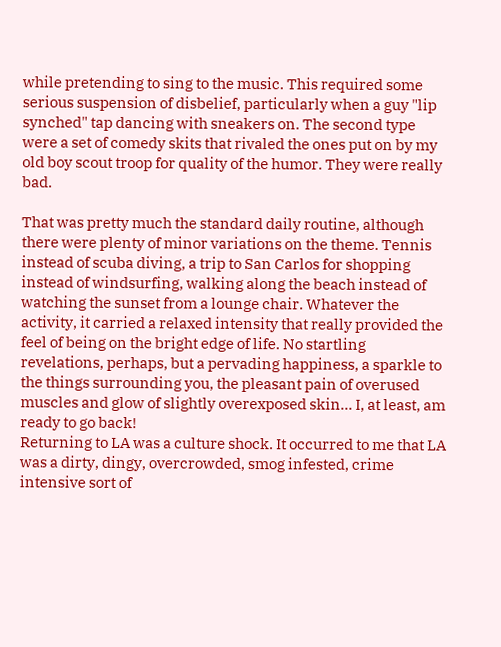while pretending to sing to the music. This required some serious suspension of disbelief, particularly when a guy "lip synched" tap dancing with sneakers on. The second type were a set of comedy skits that rivaled the ones put on by my old boy scout troop for quality of the humor. They were really bad.

That was pretty much the standard daily routine, although there were plenty of minor variations on the theme. Tennis instead of scuba diving, a trip to San Carlos for shopping instead of windsurfing, walking along the beach instead of watching the sunset from a lounge chair. Whatever the activity, it carried a relaxed intensity that really provided the feel of being on the bright edge of life. No startling revelations, perhaps, but a pervading happiness, a sparkle to the things surrounding you, the pleasant pain of overused muscles and glow of slightly overexposed skin... I, at least, am ready to go back!
Returning to LA was a culture shock. It occurred to me that LA was a dirty, dingy, overcrowded, smog infested, crime intensive sort of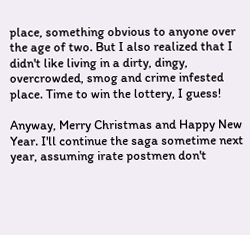place, something obvious to anyone over the age of two. But I also realized that I didn't like living in a dirty, dingy, overcrowded, smog and crime infested place. Time to win the lottery, I guess!

Anyway, Merry Christmas and Happy New Year. I'll continue the saga sometime next year, assuming irate postmen don't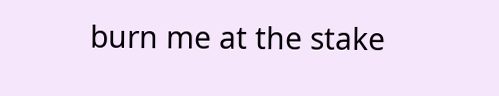burn me at the stake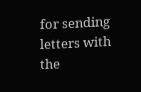for sending letters with the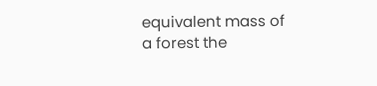equivalent mass of a forest the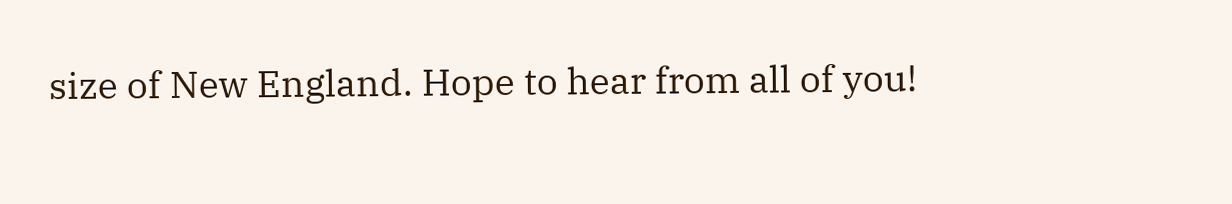size of New England. Hope to hear from all of you!